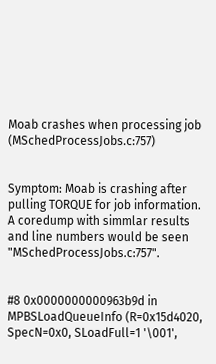Moab crashes when processing job (MSchedProcessJobs.c:757)


Symptom: Moab is crashing after pulling TORQUE for job information. A coredump with simmlar results and line numbers would be seen "MSchedProcessJobs.c:757".


#8 0x0000000000963b9d in MPBSLoadQueueInfo (R=0x15d4020, SpecN=0x0, SLoadFull=1 '\001',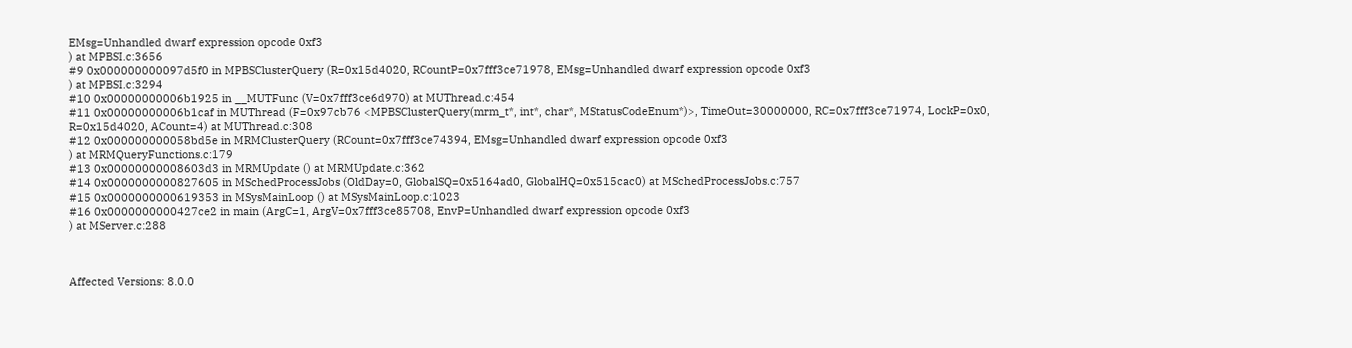EMsg=Unhandled dwarf expression opcode 0xf3
) at MPBSI.c:3656
#9 0x000000000097d5f0 in MPBSClusterQuery (R=0x15d4020, RCountP=0x7fff3ce71978, EMsg=Unhandled dwarf expression opcode 0xf3
) at MPBSI.c:3294
#10 0x00000000006b1925 in __MUTFunc (V=0x7fff3ce6d970) at MUThread.c:454
#11 0x00000000006b1caf in MUThread (F=0x97cb76 <MPBSClusterQuery(mrm_t*, int*, char*, MStatusCodeEnum*)>, TimeOut=30000000, RC=0x7fff3ce71974, LockP=0x0,
R=0x15d4020, ACount=4) at MUThread.c:308
#12 0x000000000058bd5e in MRMClusterQuery (RCount=0x7fff3ce74394, EMsg=Unhandled dwarf expression opcode 0xf3
) at MRMQueryFunctions.c:179
#13 0x00000000008603d3 in MRMUpdate () at MRMUpdate.c:362
#14 0x0000000000827605 in MSchedProcessJobs (OldDay=0, GlobalSQ=0x5164ad0, GlobalHQ=0x515cac0) at MSchedProcessJobs.c:757
#15 0x0000000000619353 in MSysMainLoop () at MSysMainLoop.c:1023
#16 0x0000000000427ce2 in main (ArgC=1, ArgV=0x7fff3ce85708, EnvP=Unhandled dwarf expression opcode 0xf3
) at MServer.c:288



Affected Versions: 8.0.0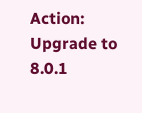Action: Upgrade to 8.0.1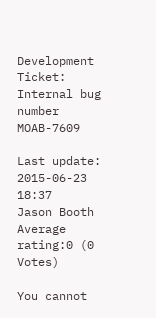Development Ticket: Internal bug number MOAB-7609

Last update:
2015-06-23 18:37
Jason Booth
Average rating:0 (0 Votes)

You cannot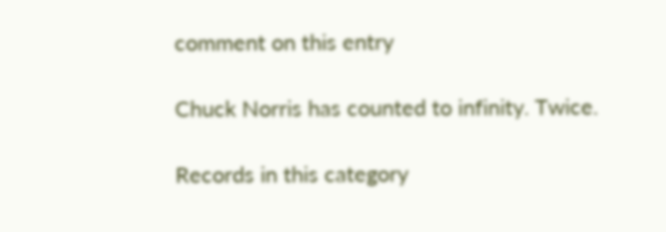comment on this entry

Chuck Norris has counted to infinity. Twice.

Records in this category